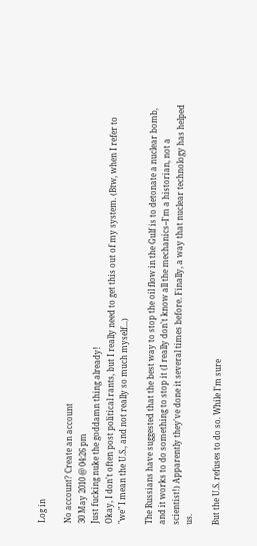Log in

No account? Create an account
30 May 2010 @ 04:26 pm
Just fucking nuke the goddamn thing already!
Okay, I don't often post political rants, but I really need to get this out of my system. (Btw, when I refer to "we" I mean the U.S., and not really so much myself...)

The Russians have suggested that the best way to stop the oil flow in the Gulf is to detonate a nuclear bomb, and it works to do something to stop it (I really don't know all the mechanics--I'm a historian, not a scientist!) Apparently they've done it several times before. Finally, a way that nuclear technology has helped us.

But the U.S. refuses to do so. While I'm sure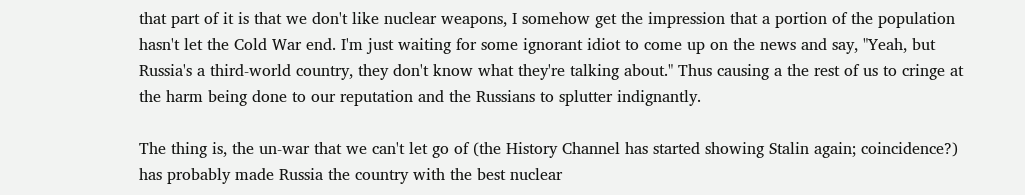that part of it is that we don't like nuclear weapons, I somehow get the impression that a portion of the population hasn't let the Cold War end. I'm just waiting for some ignorant idiot to come up on the news and say, "Yeah, but Russia's a third-world country, they don't know what they're talking about." Thus causing a the rest of us to cringe at the harm being done to our reputation and the Russians to splutter indignantly.

The thing is, the un-war that we can't let go of (the History Channel has started showing Stalin again; coincidence?) has probably made Russia the country with the best nuclear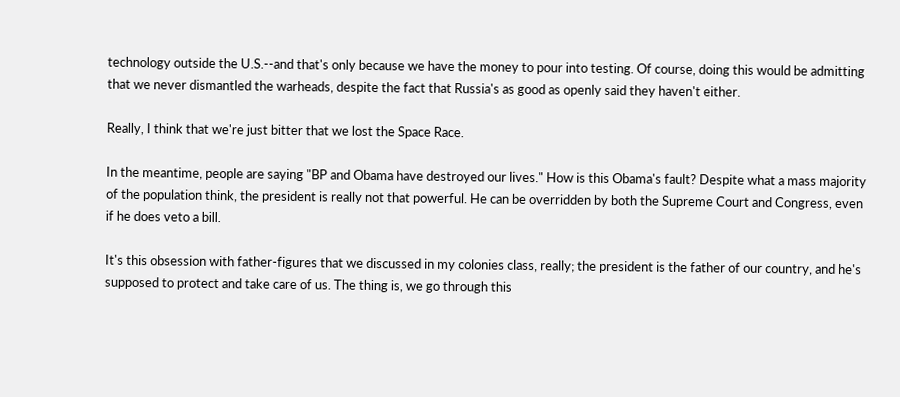technology outside the U.S.--and that's only because we have the money to pour into testing. Of course, doing this would be admitting that we never dismantled the warheads, despite the fact that Russia's as good as openly said they haven't either.

Really, I think that we're just bitter that we lost the Space Race.

In the meantime, people are saying "BP and Obama have destroyed our lives." How is this Obama's fault? Despite what a mass majority of the population think, the president is really not that powerful. He can be overridden by both the Supreme Court and Congress, even if he does veto a bill.

It's this obsession with father-figures that we discussed in my colonies class, really; the president is the father of our country, and he's supposed to protect and take care of us. The thing is, we go through this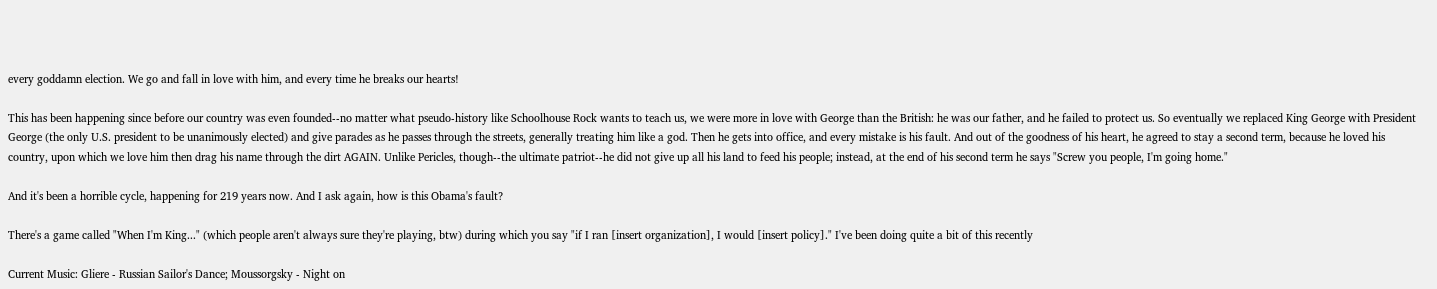every goddamn election. We go and fall in love with him, and every time he breaks our hearts!

This has been happening since before our country was even founded--no matter what pseudo-history like Schoolhouse Rock wants to teach us, we were more in love with George than the British: he was our father, and he failed to protect us. So eventually we replaced King George with President George (the only U.S. president to be unanimously elected) and give parades as he passes through the streets, generally treating him like a god. Then he gets into office, and every mistake is his fault. And out of the goodness of his heart, he agreed to stay a second term, because he loved his country, upon which we love him then drag his name through the dirt AGAIN. Unlike Pericles, though--the ultimate patriot--he did not give up all his land to feed his people; instead, at the end of his second term he says "Screw you people, I'm going home."

And it's been a horrible cycle, happening for 219 years now. And I ask again, how is this Obama's fault?

There's a game called "When I'm King..." (which people aren't always sure they're playing, btw) during which you say "if I ran [insert organization], I would [insert policy]." I've been doing quite a bit of this recently

Current Music: Gliere - Russian Sailor's Dance; Moussorgsky - Night on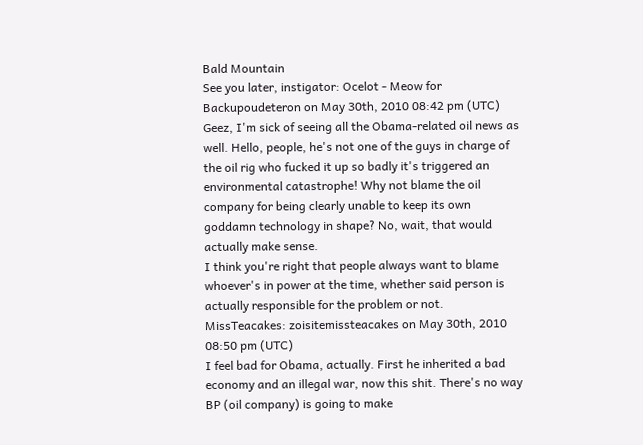Bald Mountain
See you later, instigator: Ocelot - Meow for Backupoudeteron on May 30th, 2010 08:42 pm (UTC)
Geez, I'm sick of seeing all the Obama-related oil news as well. Hello, people, he's not one of the guys in charge of the oil rig who fucked it up so badly it's triggered an environmental catastrophe! Why not blame the oil company for being clearly unable to keep its own goddamn technology in shape? No, wait, that would actually make sense.
I think you're right that people always want to blame whoever's in power at the time, whether said person is actually responsible for the problem or not.
MissTeacakes: zoisitemissteacakes on May 30th, 2010 08:50 pm (UTC)
I feel bad for Obama, actually. First he inherited a bad economy and an illegal war, now this shit. There's no way BP (oil company) is going to make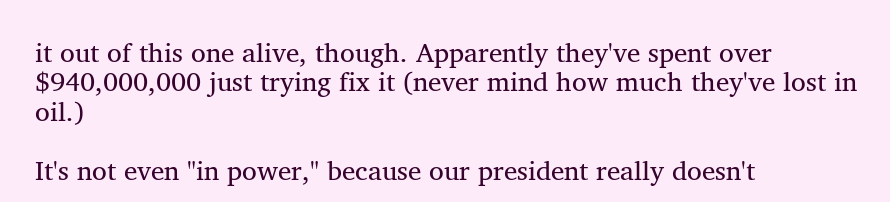it out of this one alive, though. Apparently they've spent over $940,000,000 just trying fix it (never mind how much they've lost in oil.)

It's not even "in power," because our president really doesn't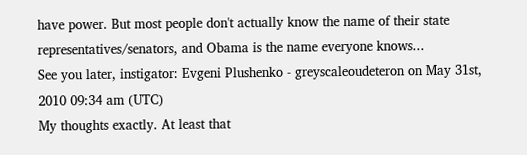have power. But most people don't actually know the name of their state representatives/senators, and Obama is the name everyone knows...
See you later, instigator: Evgeni Plushenko - greyscaleoudeteron on May 31st, 2010 09:34 am (UTC)
My thoughts exactly. At least that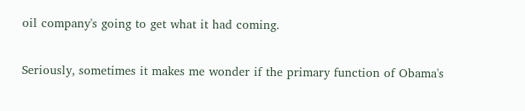oil company's going to get what it had coming.

Seriously, sometimes it makes me wonder if the primary function of Obama's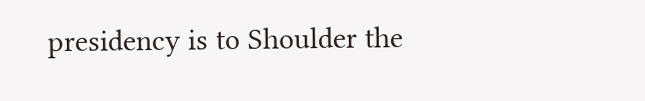presidency is to Shoulder the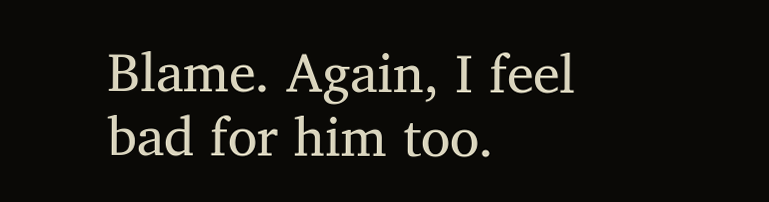Blame. Again, I feel bad for him too.